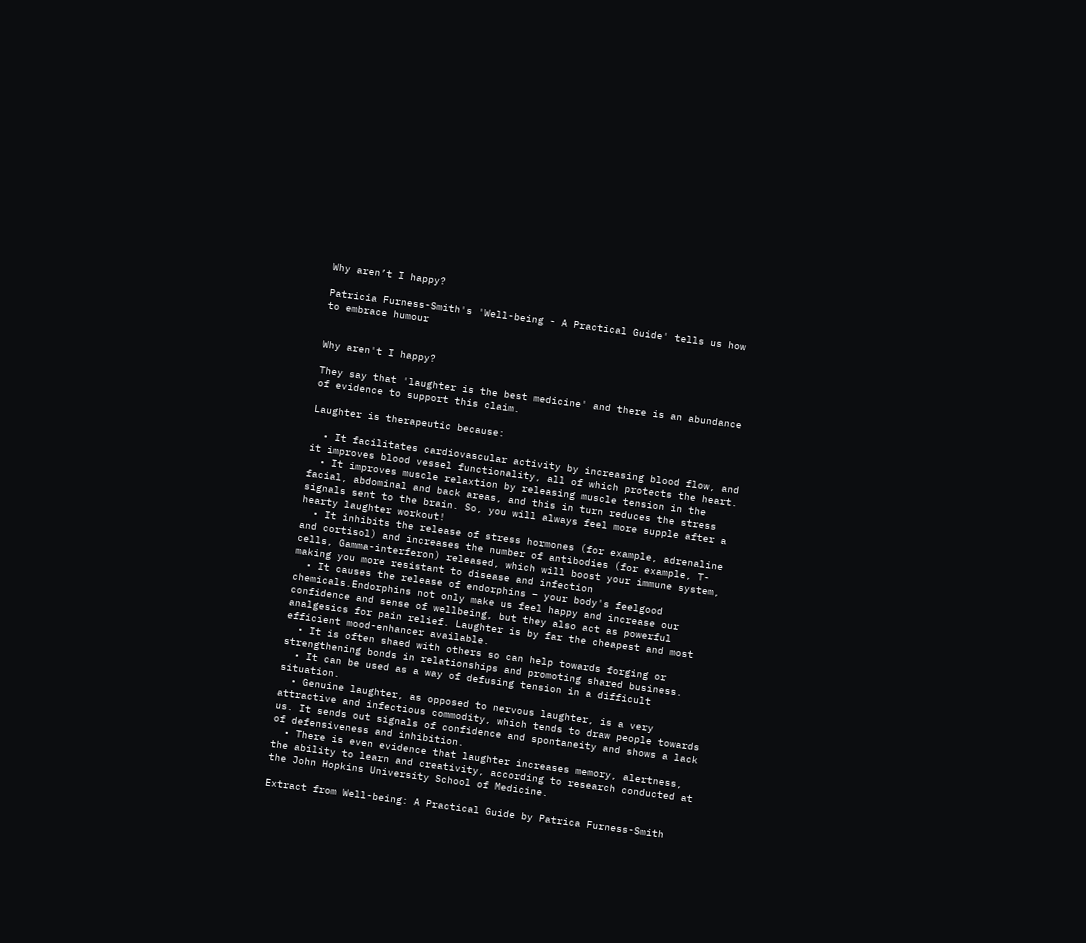Why aren’t I happy?

Patricia Furness-Smith's 'Well-being - A Practical Guide' tells us how to embrace humour


Why aren't I happy?

They say that 'laughter is the best medicine' and there is an abundance of evidence to support this claim.

Laughter is therapeutic because:

  • It facilitates cardiovascular activity by increasing blood flow, and it improves blood vessel functionality, all of which protects the heart.
  • It improves muscle relaxtion by releasing muscle tension in the facial, abdominal and back areas, and this in turn reduces the stress signals sent to the brain. So, you will always feel more supple after a hearty laughter workout!
  • It inhibits the release of stress hormones (for example, adrenaline and cortisol) and increases the number of antibodies (for example, T-cells, Gamma-interferon) released, which will boost your immune system, making you more resistant to disease and infection
  • It causes the release of endorphins – your body's feelgood chemicals.Endorphins not only make us feel happy and increase our confidence and sense of wellbeing, but they also act as powerful analgesics for pain relief. Laughter is by far the cheapest and most efficient mood-enhancer available.
  • It is often shaed with others so can help towards forging or strengthening bonds in relationships and promoting shared business.
  • It can be used as a way of defusing tension in a difficult situation.
  • Genuine laughter, as opposed to nervous laughter, is a very attractive and infectious commodity, which tends to draw people towards us. It sends out signals of confidence and spontaneity and shows a lack of defensiveness and inhibition.
  • There is even evidence that laughter increases memory, alertness, the ability to learn and creativity, according to research conducted at the John Hopkins University School of Medicine.

Extract from Well-being: A Practical Guide by Patrica Furness-Smith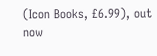(Icon Books, £6.99), out now